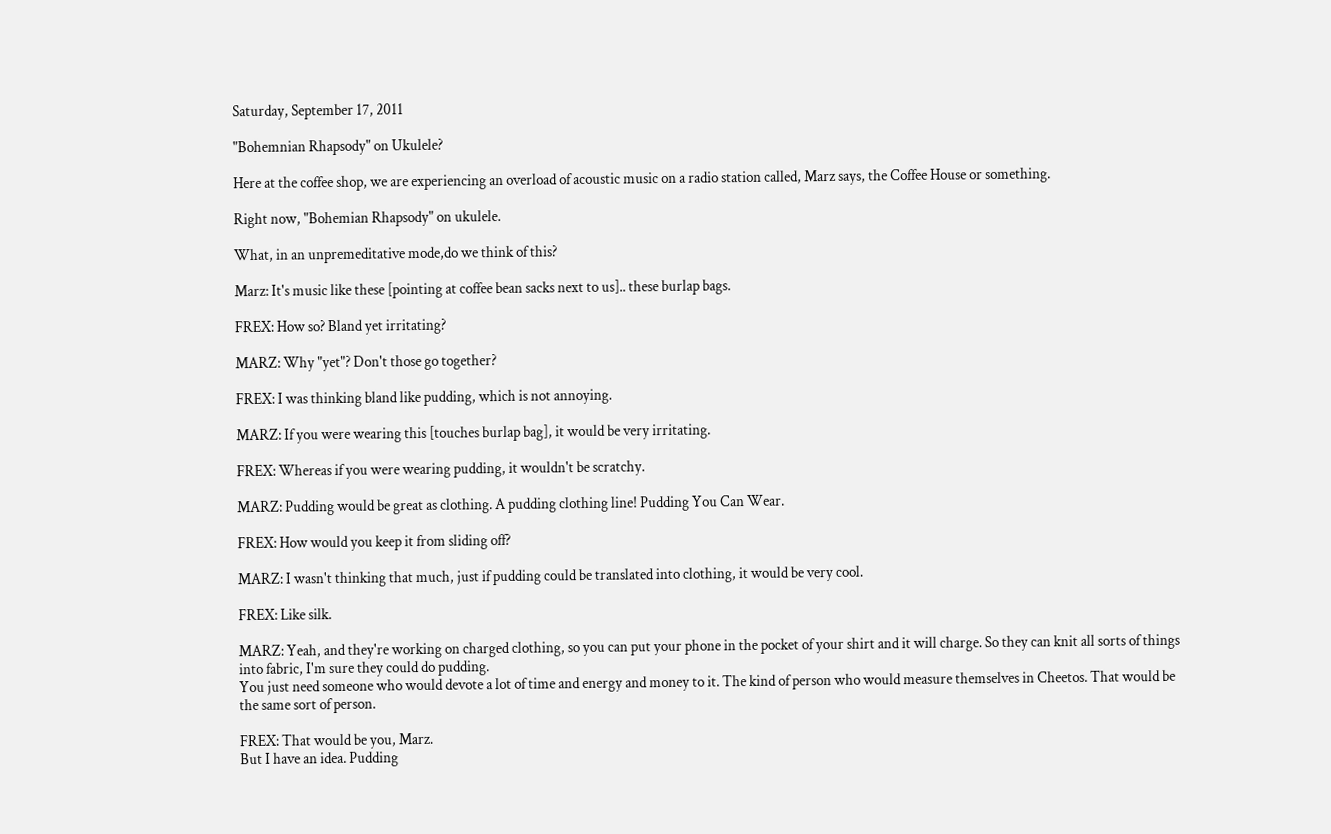Saturday, September 17, 2011

"Bohemnian Rhapsody" on Ukulele?

Here at the coffee shop, we are experiencing an overload of acoustic music on a radio station called, Marz says, the Coffee House or something.

Right now, "Bohemian Rhapsody" on ukulele.

What, in an unpremeditative mode,do we think of this?

Marz: It's music like these [pointing at coffee bean sacks next to us].. these burlap bags.

FREX: How so? Bland yet irritating?

MARZ: Why "yet"? Don't those go together?

FREX: I was thinking bland like pudding, which is not annoying.

MARZ: If you were wearing this [touches burlap bag], it would be very irritating.

FREX: Whereas if you were wearing pudding, it wouldn't be scratchy.

MARZ: Pudding would be great as clothing. A pudding clothing line! Pudding You Can Wear.

FREX: How would you keep it from sliding off?

MARZ: I wasn't thinking that much, just if pudding could be translated into clothing, it would be very cool.

FREX: Like silk.

MARZ: Yeah, and they're working on charged clothing, so you can put your phone in the pocket of your shirt and it will charge. So they can knit all sorts of things into fabric, I'm sure they could do pudding.
You just need someone who would devote a lot of time and energy and money to it. The kind of person who would measure themselves in Cheetos. That would be the same sort of person.

FREX: That would be you, Marz.
But I have an idea. Pudding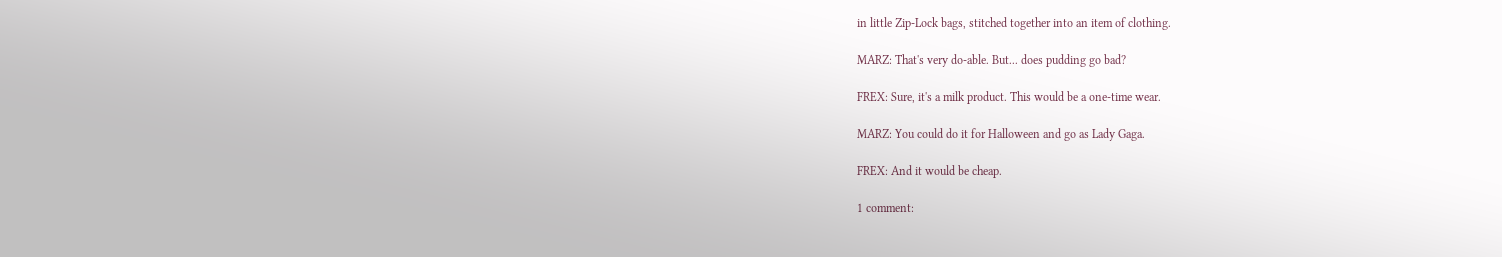in little Zip-Lock bags, stitched together into an item of clothing.

MARZ: That's very do-able. But... does pudding go bad?

FREX: Sure, it's a milk product. This would be a one-time wear.

MARZ: You could do it for Halloween and go as Lady Gaga.

FREX: And it would be cheap.

1 comment: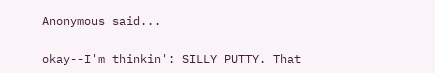Anonymous said...

okay--I'm thinkin': SILLY PUTTY. That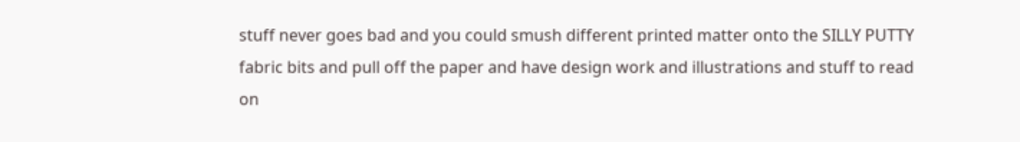stuff never goes bad and you could smush different printed matter onto the SILLY PUTTY fabric bits and pull off the paper and have design work and illustrations and stuff to read on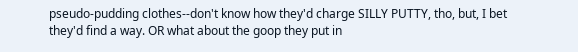pseudo-pudding clothes--don't know how they'd charge SILLY PUTTY, tho, but, I bet they'd find a way. OR what about the goop they put in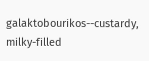galaktobourikos--custardy, milky-filled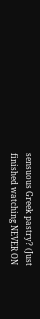sensuous Greek pastry? (Just finished watching NEVER ON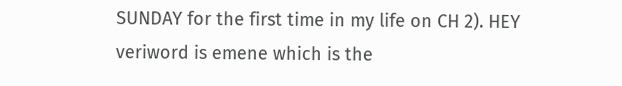SUNDAY for the first time in my life on CH 2). HEY veriword is emene which is the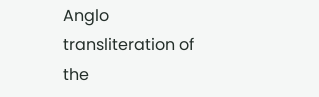Anglo transliteration of the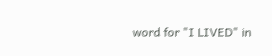word for "I LIVED" in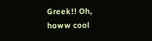Greek!! Oh, howw cool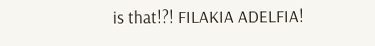is that!?! FILAKIA ADELFIA!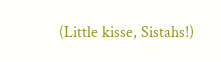(Little kisse, Sistahs!)